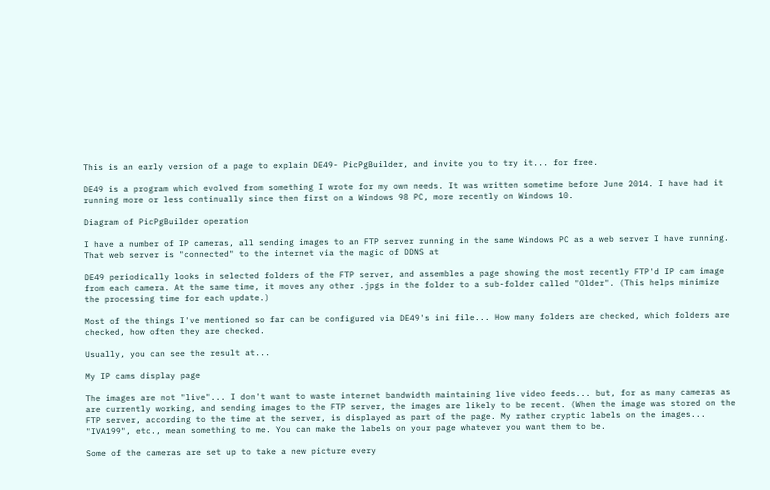This is an early version of a page to explain DE49- PicPgBuilder, and invite you to try it... for free.

DE49 is a program which evolved from something I wrote for my own needs. It was written sometime before June 2014. I have had it running more or less continually since then first on a Windows 98 PC, more recently on Windows 10.

Diagram of PicPgBuilder operation

I have a number of IP cameras, all sending images to an FTP server running in the same Windows PC as a web server I have running. That web server is "connected" to the internet via the magic of DDNS at

DE49 periodically looks in selected folders of the FTP server, and assembles a page showing the most recently FTP'd IP cam image from each camera. At the same time, it moves any other .jpgs in the folder to a sub-folder called "Older". (This helps minimize the processing time for each update.)

Most of the things I've mentioned so far can be configured via DE49's ini file... How many folders are checked, which folders are checked, how often they are checked.

Usually, you can see the result at...

My IP cams display page

The images are not "live"... I don't want to waste internet bandwidth maintaining live video feeds... but, for as many cameras as are currently working, and sending images to the FTP server, the images are likely to be recent. (When the image was stored on the FTP server, according to the time at the server, is displayed as part of the page. My rather cryptic labels on the images... "IVA199", etc., mean something to me. You can make the labels on your page whatever you want them to be.

Some of the cameras are set up to take a new picture every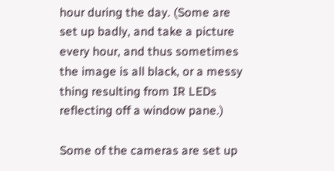hour during the day. (Some are set up badly, and take a picture every hour, and thus sometimes the image is all black, or a messy thing resulting from IR LEDs reflecting off a window pane.)

Some of the cameras are set up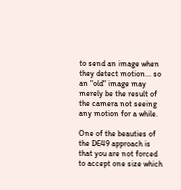to send an image when they detect motion... so an "old" image may merely be the result of the camera not seeing any motion for a while.

One of the beauties of the DE49 approach is that you are not forced to accept one size which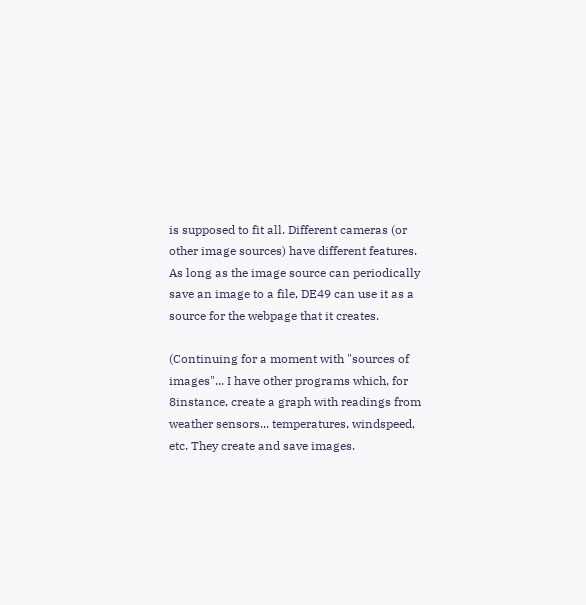is supposed to fit all. Different cameras (or other image sources) have different features. As long as the image source can periodically save an image to a file, DE49 can use it as a source for the webpage that it creates.

(Continuing for a moment with "sources of images"... I have other programs which, for 8instance, create a graph with readings from weather sensors... temperatures, windspeed, etc. They create and save images.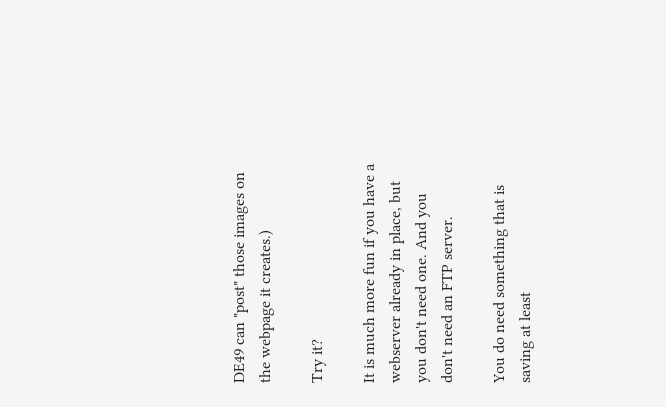DE49 can "post" those images on the webpage it creates.)

Try it?

It is much more fun if you have a webserver already in place, but you don't need one. And you don't need an FTP server.

You do need something that is saving at least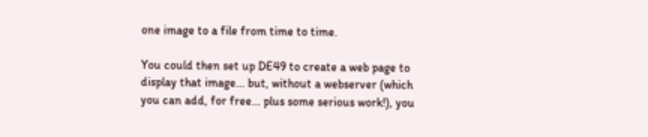one image to a file from time to time.

You could then set up DE49 to create a web page to display that image... but, without a webserver (which you can add, for free... plus some serious work!), you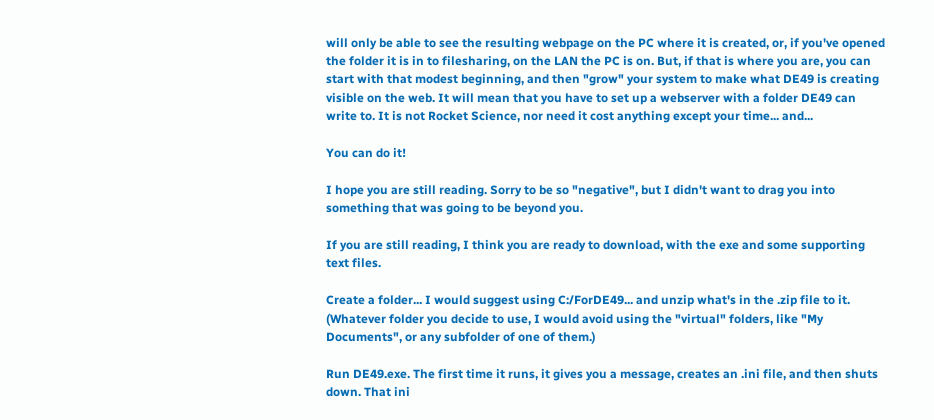will only be able to see the resulting webpage on the PC where it is created, or, if you've opened the folder it is in to filesharing, on the LAN the PC is on. But, if that is where you are, you can start with that modest beginning, and then "grow" your system to make what DE49 is creating visible on the web. It will mean that you have to set up a webserver with a folder DE49 can write to. It is not Rocket Science, nor need it cost anything except your time... and...

You can do it!

I hope you are still reading. Sorry to be so "negative", but I didn't want to drag you into something that was going to be beyond you.

If you are still reading, I think you are ready to download, with the exe and some supporting text files.

Create a folder... I would suggest using C:/ForDE49... and unzip what's in the .zip file to it. (Whatever folder you decide to use, I would avoid using the "virtual" folders, like "My Documents", or any subfolder of one of them.)

Run DE49.exe. The first time it runs, it gives you a message, creates an .ini file, and then shuts down. That ini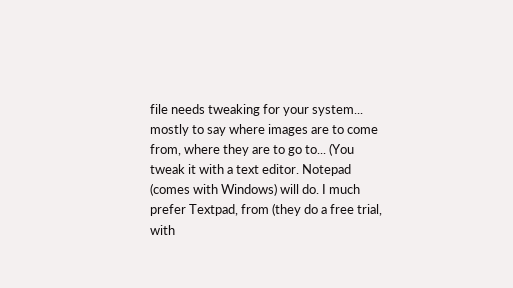file needs tweaking for your system... mostly to say where images are to come from, where they are to go to... (You tweak it with a text editor. Notepad (comes with Windows) will do. I much prefer Textpad, from (they do a free trial, with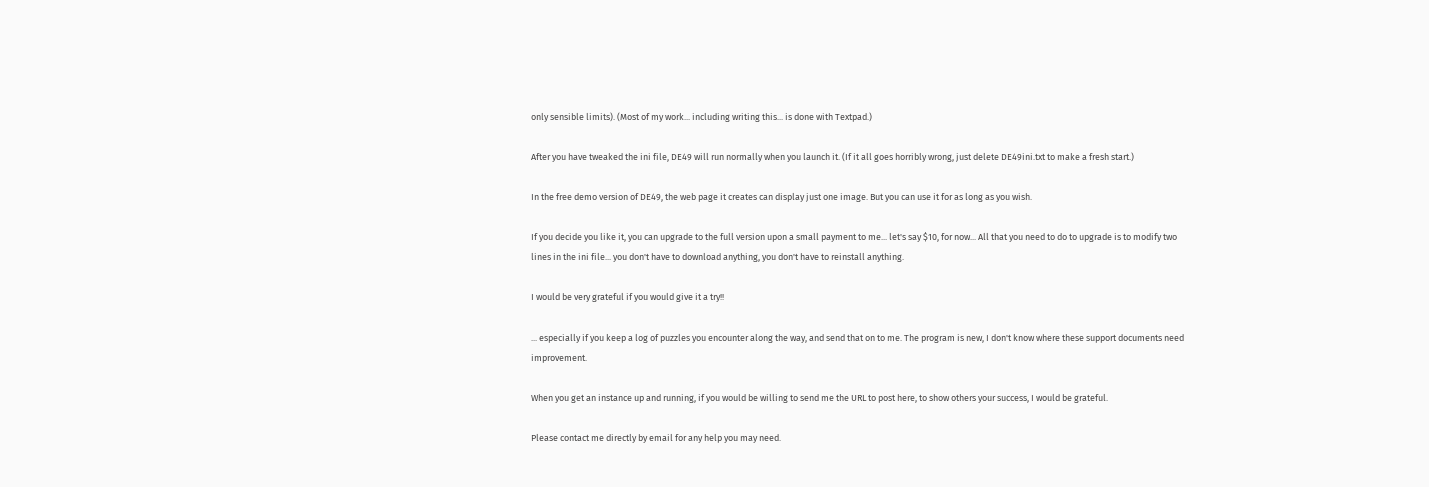only sensible limits). (Most of my work... including writing this... is done with Textpad.)

After you have tweaked the ini file, DE49 will run normally when you launch it. (If it all goes horribly wrong, just delete DE49ini.txt to make a fresh start.)

In the free demo version of DE49, the web page it creates can display just one image. But you can use it for as long as you wish.

If you decide you like it, you can upgrade to the full version upon a small payment to me... let's say $10, for now... All that you need to do to upgrade is to modify two lines in the ini file... you don't have to download anything, you don't have to reinstall anything.

I would be very grateful if you would give it a try!!

... especially if you keep a log of puzzles you encounter along the way, and send that on to me. The program is new, I don't know where these support documents need improvement.

When you get an instance up and running, if you would be willing to send me the URL to post here, to show others your success, I would be grateful.

Please contact me directly by email for any help you may need.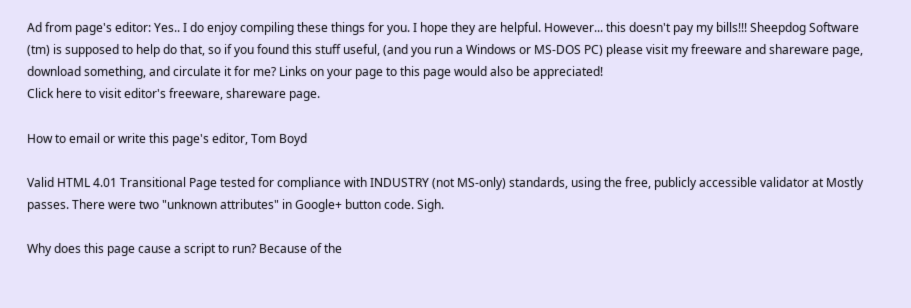Ad from page's editor: Yes.. I do enjoy compiling these things for you. I hope they are helpful. However... this doesn't pay my bills!!! Sheepdog Software (tm) is supposed to help do that, so if you found this stuff useful, (and you run a Windows or MS-DOS PC) please visit my freeware and shareware page, download something, and circulate it for me? Links on your page to this page would also be appreciated!
Click here to visit editor's freeware, shareware page.

How to email or write this page's editor, Tom Boyd

Valid HTML 4.01 Transitional Page tested for compliance with INDUSTRY (not MS-only) standards, using the free, publicly accessible validator at Mostly passes. There were two "unknown attributes" in Google+ button code. Sigh.

Why does this page cause a script to run? Because of the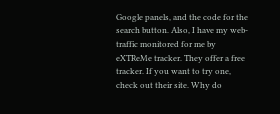Google panels, and the code for the search button. Also, I have my web-traffic monitored for me by eXTReMe tracker. They offer a free tracker. If you want to try one, check out their site. Why do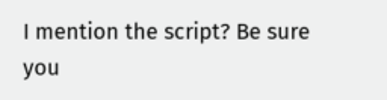I mention the script? Be sure you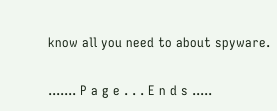know all you need to about spyware.

....... P a g e . . . E n d s .....